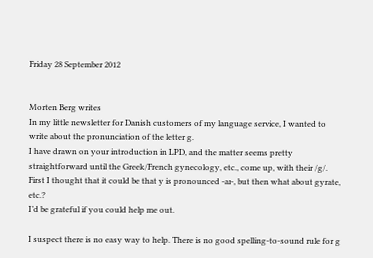Friday 28 September 2012


Morten Berg writes
In my little newsletter for Danish customers of my language service, I wanted to write about the pronunciation of the letter g.
I have drawn on your introduction in LPD, and the matter seems pretty straightforward until the Greek/French gynecology, etc., come up, with their /g/.
First I thought that it could be that y is pronounced -aɪ-, but then what about gyrate, etc.?
I’d be grateful if you could help me out.

I suspect there is no easy way to help. There is no good spelling-to-sound rule for g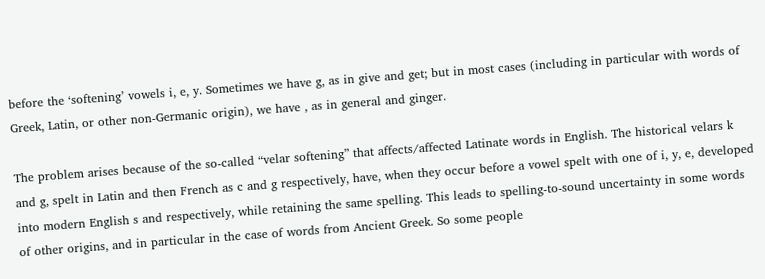before the ‘softening’ vowels i, e, y. Sometimes we have g, as in give and get; but in most cases (including in particular with words of Greek, Latin, or other non-Germanic origin), we have , as in general and ginger.

The problem arises because of the so-called “velar softening” that affects/affected Latinate words in English. The historical velars k and g, spelt in Latin and then French as c and g respectively, have, when they occur before a vowel spelt with one of i, y, e, developed into modern English s and respectively, while retaining the same spelling. This leads to spelling-to-sound uncertainty in some words of other origins, and in particular in the case of words from Ancient Greek. So some people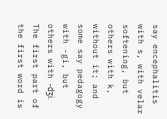say encephalitis with s, with velar softening, but others with k, without it; and some say pedagogy with -gi, but others with -dʒi. The first part of the first word is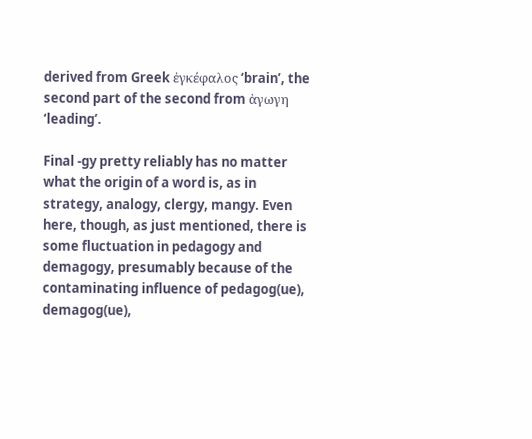derived from Greek ἐγκέφαλος ‘brain’, the second part of the second from ἀγωγη ‘leading’.

Final -gy pretty reliably has no matter what the origin of a word is, as in strategy, analogy, clergy, mangy. Even here, though, as just mentioned, there is some fluctuation in pedagogy and demagogy, presumably because of the contaminating influence of pedagog(ue), demagog(ue),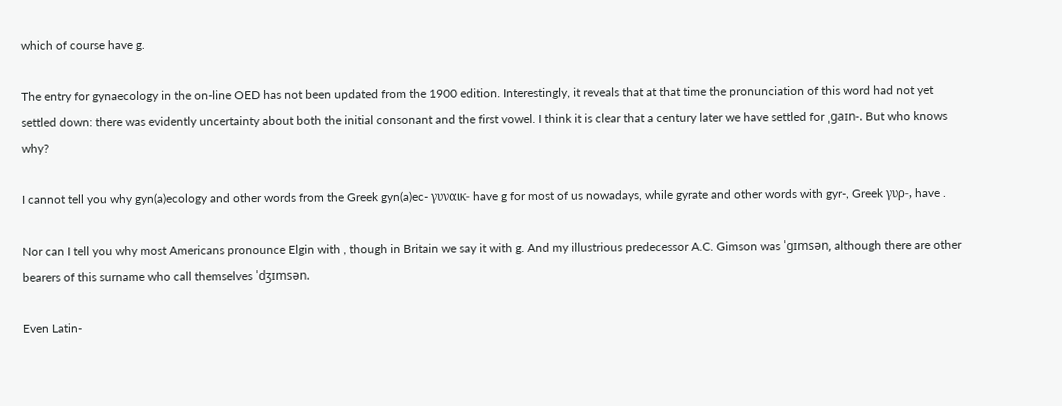which of course have g.

The entry for gynaecology in the on-line OED has not been updated from the 1900 edition. Interestingly, it reveals that at that time the pronunciation of this word had not yet settled down: there was evidently uncertainty about both the initial consonant and the first vowel. I think it is clear that a century later we have settled for ˌɡaɪn-. But who knows why?

I cannot tell you why gyn(a)ecology and other words from the Greek gyn(a)ec- γυναικ- have g for most of us nowadays, while gyrate and other words with gyr-, Greek γυρ-, have .

Nor can I tell you why most Americans pronounce Elgin with , though in Britain we say it with g. And my illustrious predecessor A.C. Gimson was ˈɡɪmsən, although there are other bearers of this surname who call themselves ˈdʒɪmsən.

Even Latin-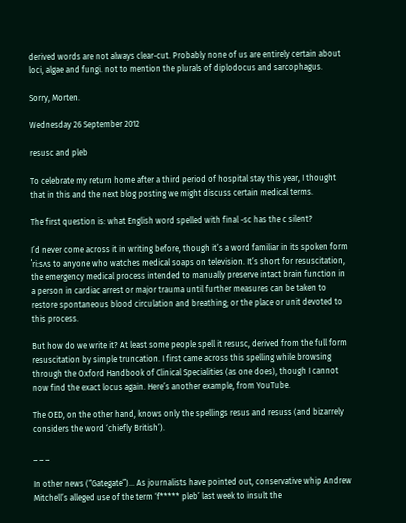derived words are not always clear-cut. Probably none of us are entirely certain about loci, algae and fungi. not to mention the plurals of diplodocus and sarcophagus.

Sorry, Morten.

Wednesday 26 September 2012

resusc and pleb

To celebrate my return home after a third period of hospital stay this year, I thought that in this and the next blog posting we might discuss certain medical terms.

The first question is: what English word spelled with final -sc has the c silent?

I’d never come across it in writing before, though it’s a word familiar in its spoken form ˈriːsʌs to anyone who watches medical soaps on television. It’s short for resuscitation, the emergency medical process intended to manually preserve intact brain function in a person in cardiac arrest or major trauma until further measures can be taken to restore spontaneous blood circulation and breathing; or the place or unit devoted to this process.

But how do we write it? At least some people spell it resusc, derived from the full form resuscitation by simple truncation. I first came across this spelling while browsing through the Oxford Handbook of Clinical Specialities (as one does), though I cannot now find the exact locus again. Here’s another example, from YouTube.

The OED, on the other hand, knows only the spellings resus and resuss (and bizarrely considers the word ‘chiefly British’).

_ _ _

In other news (“Gategate”)… As journalists have pointed out, conservative whip Andrew Mitchell’s alleged use of the term ‘f***** pleb’ last week to insult the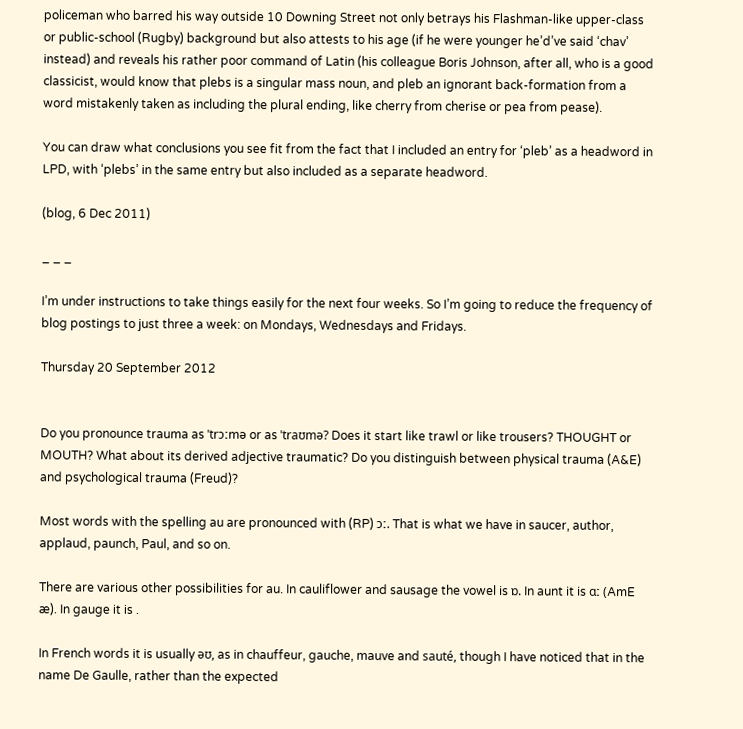policeman who barred his way outside 10 Downing Street not only betrays his Flashman-like upper-class or public-school (Rugby) background but also attests to his age (if he were younger he’d’ve said ‘chav’ instead) and reveals his rather poor command of Latin (his colleague Boris Johnson, after all, who is a good classicist, would know that plebs is a singular mass noun, and pleb an ignorant back-formation from a word mistakenly taken as including the plural ending, like cherry from cherise or pea from pease).

You can draw what conclusions you see fit from the fact that I included an entry for ‘pleb’ as a headword in LPD, with ‘plebs’ in the same entry but also included as a separate headword.

(blog, 6 Dec 2011)

_ _ _

I’m under instructions to take things easily for the next four weeks. So I’m going to reduce the frequency of blog postings to just three a week: on Mondays, Wednesdays and Fridays.

Thursday 20 September 2012


Do you pronounce trauma as ˈtrɔːmə or as ˈtraʊmə? Does it start like trawl or like trousers? THOUGHT or MOUTH? What about its derived adjective traumatic? Do you distinguish between physical trauma (A&E) and psychological trauma (Freud)?

Most words with the spelling au are pronounced with (RP) ɔː. That is what we have in saucer, author, applaud, paunch, Paul, and so on.

There are various other possibilities for au. In cauliflower and sausage the vowel is ɒ. In aunt it is ɑː (AmE æ). In gauge it is .

In French words it is usually əʊ, as in chauffeur, gauche, mauve and sauté, though I have noticed that in the name De Gaulle, rather than the expected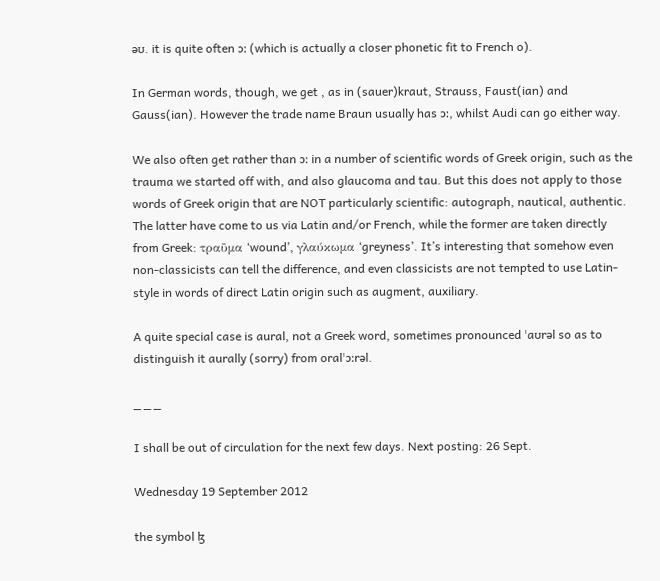əʊ. it is quite often ɔː (which is actually a closer phonetic fit to French o).

In German words, though, we get , as in (sauer)kraut, Strauss, Faust(ian) and Gauss(ian). However the trade name Braun usually has ɔː, whilst Audi can go either way.

We also often get rather than ɔː in a number of scientific words of Greek origin, such as the trauma we started off with, and also glaucoma and tau. But this does not apply to those words of Greek origin that are NOT particularly scientific: autograph, nautical, authentic. The latter have come to us via Latin and/or French, while the former are taken directly from Greek: τραῦμα ‘wound’, γλαύκωμα ‘greyness’. It’s interesting that somehow even non-classicists can tell the difference, and even classicists are not tempted to use Latin-style in words of direct Latin origin such as augment, auxiliary.

A quite special case is aural, not a Greek word, sometimes pronounced ˈaʊrəl so as to distinguish it aurally (sorry) from oralˈɔːrəl.

_ _ _

I shall be out of circulation for the next few days. Next posting: 26 Sept.

Wednesday 19 September 2012

the symbol ɮ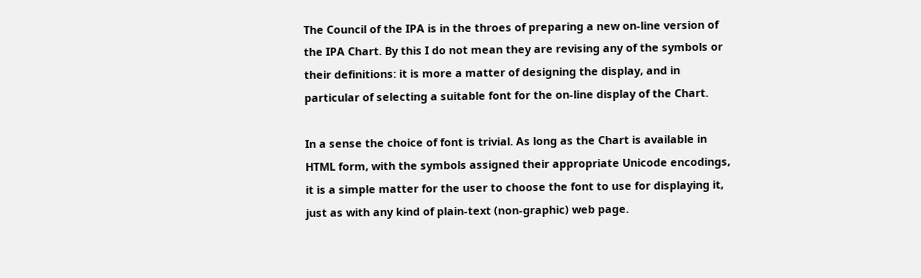The Council of the IPA is in the throes of preparing a new on-line version of the IPA Chart. By this I do not mean they are revising any of the symbols or their definitions: it is more a matter of designing the display, and in particular of selecting a suitable font for the on-line display of the Chart.

In a sense the choice of font is trivial. As long as the Chart is available in HTML form, with the symbols assigned their appropriate Unicode encodings, it is a simple matter for the user to choose the font to use for displaying it, just as with any kind of plain-text (non-graphic) web page.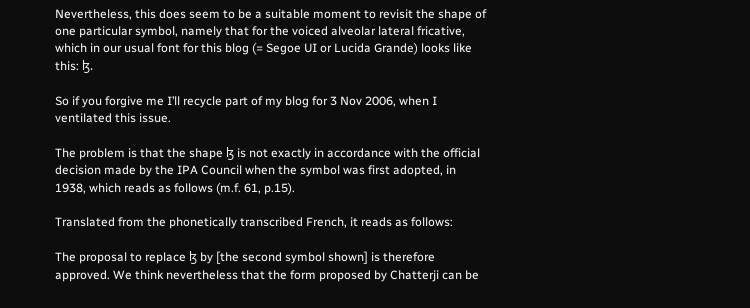Nevertheless, this does seem to be a suitable moment to revisit the shape of one particular symbol, namely that for the voiced alveolar lateral fricative, which in our usual font for this blog (= Segoe UI or Lucida Grande) looks like this: ɮ.

So if you forgive me I’ll recycle part of my blog for 3 Nov 2006, when I ventilated this issue.

The problem is that the shape ɮ is not exactly in accordance with the official decision made by the IPA Council when the symbol was first adopted, in 1938, which reads as follows (m.f. 61, p.15).

Translated from the phonetically transcribed French, it reads as follows:

The proposal to replace ɮ by [the second symbol shown] is therefore approved. We think nevertheless that the form proposed by Chatterji can be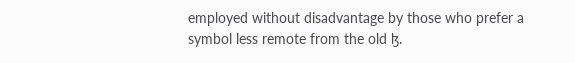employed without disadvantage by those who prefer a symbol less remote from the old ɮ.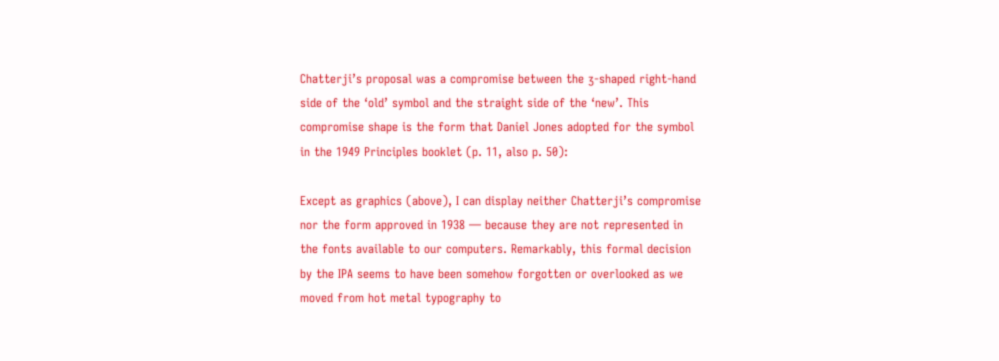Chatterji’s proposal was a compromise between the ʒ-shaped right-hand side of the ‘old’ symbol and the straight side of the ‘new’. This compromise shape is the form that Daniel Jones adopted for the symbol in the 1949 Principles booklet (p. 11, also p. 50):

Except as graphics (above), I can display neither Chatterji’s compromise nor the form approved in 1938 — because they are not represented in the fonts available to our computers. Remarkably, this formal decision by the IPA seems to have been somehow forgotten or overlooked as we moved from hot metal typography to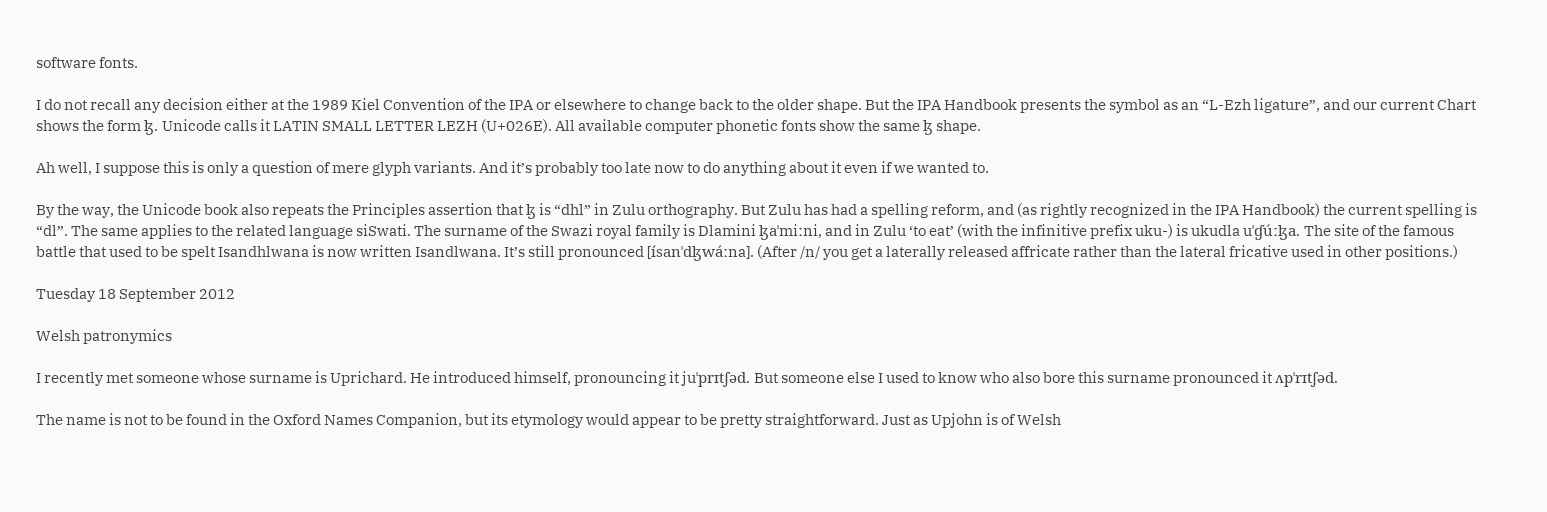software fonts.

I do not recall any decision either at the 1989 Kiel Convention of the IPA or elsewhere to change back to the older shape. But the IPA Handbook presents the symbol as an “L-Ezh ligature”, and our current Chart shows the form ɮ. Unicode calls it LATIN SMALL LETTER LEZH (U+026E). All available computer phonetic fonts show the same ɮ shape.

Ah well, I suppose this is only a question of mere glyph variants. And it’s probably too late now to do anything about it even if we wanted to.

By the way, the Unicode book also repeats the Principles assertion that ɮ is “dhl” in Zulu orthography. But Zulu has had a spelling reform, and (as rightly recognized in the IPA Handbook) the current spelling is “dl”. The same applies to the related language siSwati. The surname of the Swazi royal family is Dlamini ɮaˈmiːni, and in Zulu ‘to eat’ (with the infinitive prefix uku-) is ukudla uˈɠúːɮa. The site of the famous battle that used to be spelt Isandhlwana is now written Isandlwana. It’s still pronounced [ísanˈdɮwáːna]. (After /n/ you get a laterally released affricate rather than the lateral fricative used in other positions.)

Tuesday 18 September 2012

Welsh patronymics

I recently met someone whose surname is Uprichard. He introduced himself, pronouncing it juˈprɪtʃəd. But someone else I used to know who also bore this surname pronounced it ʌpˈrɪtʃəd.

The name is not to be found in the Oxford Names Companion, but its etymology would appear to be pretty straightforward. Just as Upjohn is of Welsh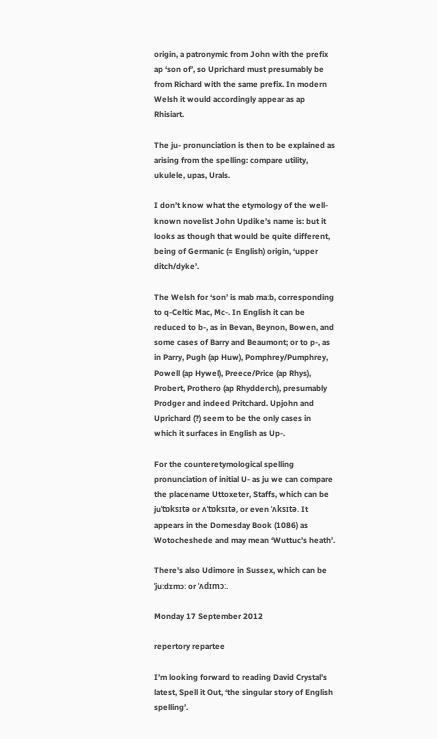origin, a patronymic from John with the prefix ap ‘son of’, so Uprichard must presumably be from Richard with the same prefix. In modern Welsh it would accordingly appear as ap Rhisiart.

The ju- pronunciation is then to be explained as arising from the spelling: compare utility, ukulele, upas, Urals.

I don’t know what the etymology of the well-known novelist John Updike’s name is: but it looks as though that would be quite different, being of Germanic (= English) origin, ‘upper ditch/dyke’.

The Welsh for ‘son’ is mab maːb, corresponding to q-Celtic Mac, Mc-. In English it can be reduced to b-, as in Bevan, Beynon, Bowen, and some cases of Barry and Beaumont; or to p-, as in Parry, Pugh (ap Huw), Pomphrey/Pumphrey, Powell (ap Hywel), Preece/Price (ap Rhys), Probert, Prothero (ap Rhydderch), presumably Prodger and indeed Pritchard. Upjohn and Uprichard (?) seem to be the only cases in which it surfaces in English as Up-.

For the counteretymological spelling pronunciation of initial U- as ju we can compare the placename Uttoxeter, Staffs, which can be juˈtɒksɪtə or ʌˈtɒksɪtə, or even ˈʌksɪtə. It appears in the Domesday Book (1086) as Wotocheshede and may mean ‘Wuttuc’s heath’.

There's also Udimore in Sussex, which can be ˈjuːdɪmɔː or ˈʌdɪmɔː.

Monday 17 September 2012

repertory repartee

I’m looking forward to reading David Crystal’s latest, Spell it Out, ‘the singular story of English spelling’.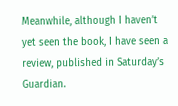Meanwhile, although I haven’t yet seen the book, I have seen a review, published in Saturday’s Guardian.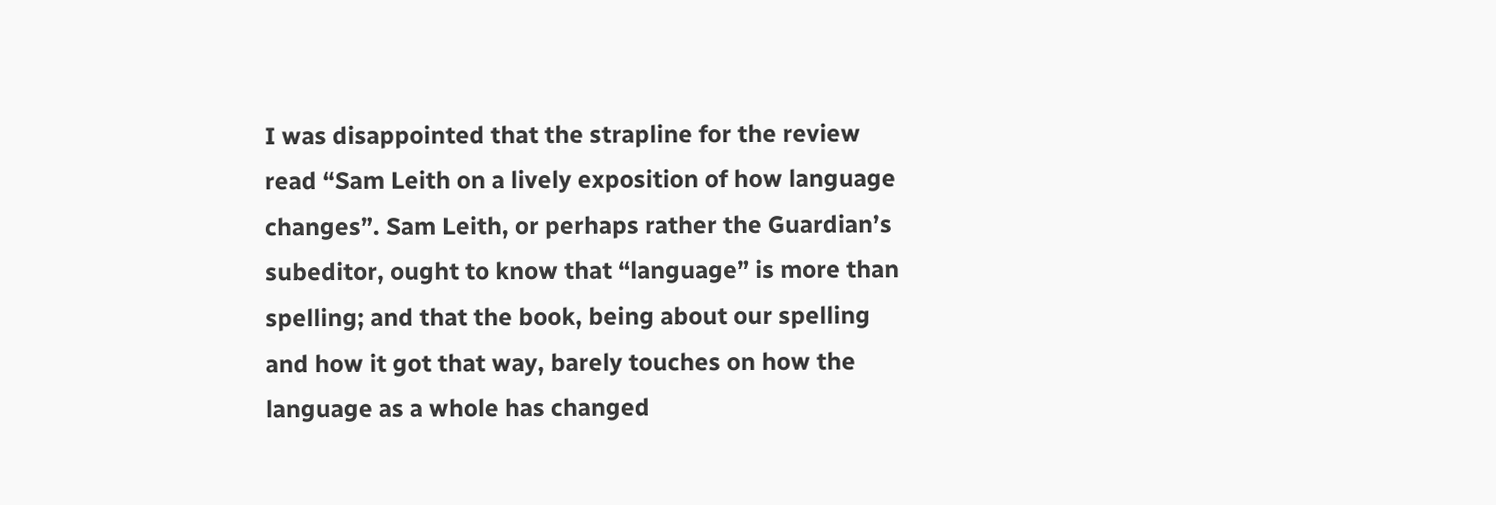I was disappointed that the strapline for the review read “Sam Leith on a lively exposition of how language changes”. Sam Leith, or perhaps rather the Guardian’s subeditor, ought to know that “language” is more than spelling; and that the book, being about our spelling and how it got that way, barely touches on how the language as a whole has changed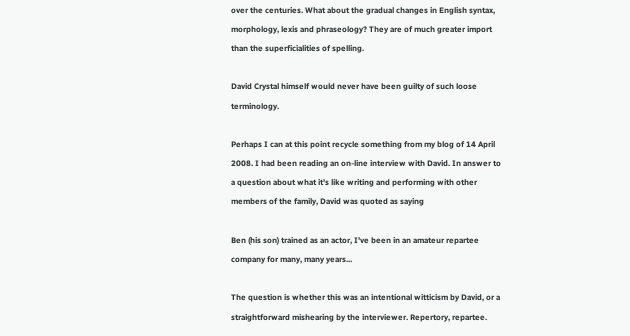over the centuries. What about the gradual changes in English syntax, morphology, lexis and phraseology? They are of much greater import than the superficialities of spelling.

David Crystal himself would never have been guilty of such loose terminology.

Perhaps I can at this point recycle something from my blog of 14 April 2008. I had been reading an on-line interview with David. In answer to a question about what it’s like writing and performing with other members of the family, David was quoted as saying

Ben (his son) trained as an actor, I've been in an amateur repartee company for many, many years...

The question is whether this was an intentional witticism by David, or a straightforward mishearing by the interviewer. Repertory, repartee.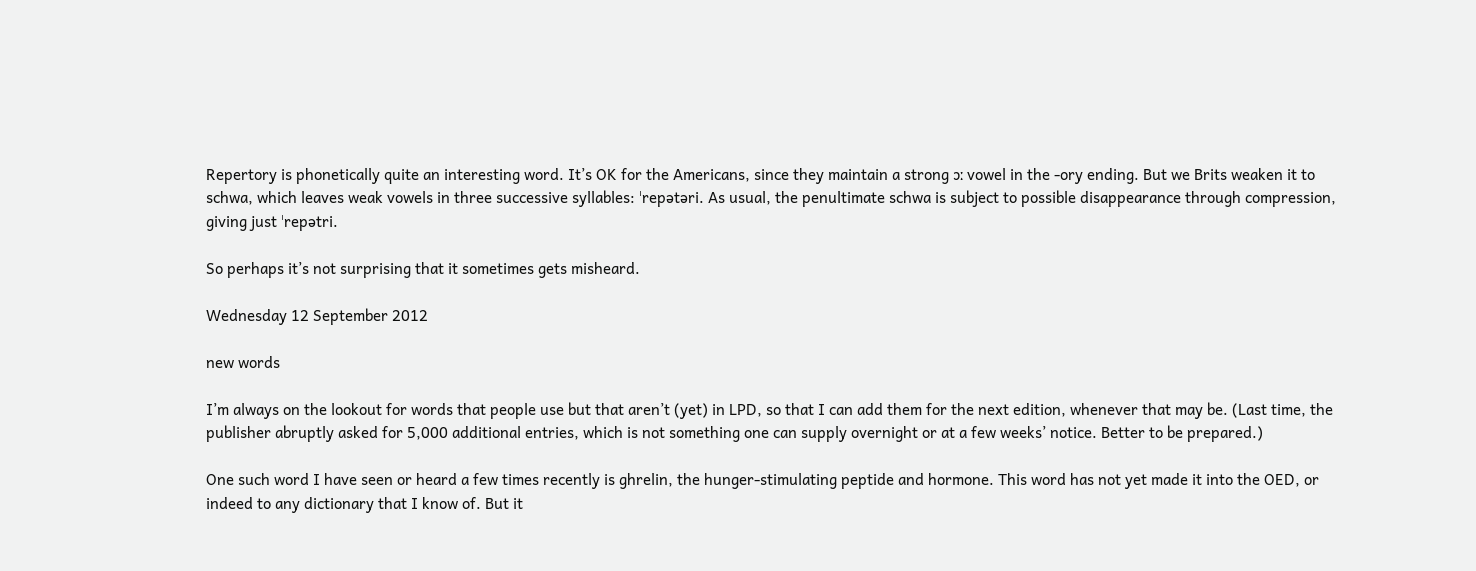Repertory is phonetically quite an interesting word. It’s OK for the Americans, since they maintain a strong ɔː vowel in the -ory ending. But we Brits weaken it to schwa, which leaves weak vowels in three successive syllables: ˈrepətəri. As usual, the penultimate schwa is subject to possible disappearance through compression, giving just ˈrepətri.

So perhaps it’s not surprising that it sometimes gets misheard.

Wednesday 12 September 2012

new words

I’m always on the lookout for words that people use but that aren’t (yet) in LPD, so that I can add them for the next edition, whenever that may be. (Last time, the publisher abruptly asked for 5,000 additional entries, which is not something one can supply overnight or at a few weeks’ notice. Better to be prepared.)

One such word I have seen or heard a few times recently is ghrelin, the hunger-stimulating peptide and hormone. This word has not yet made it into the OED, or indeed to any dictionary that I know of. But it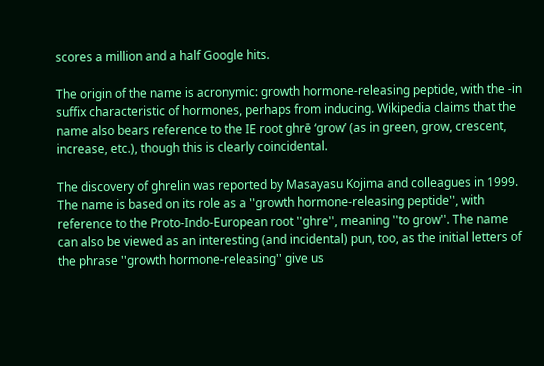scores a million and a half Google hits.

The origin of the name is acronymic: growth hormone-releasing peptide, with the -in suffix characteristic of hormones, perhaps from inducing. Wikipedia claims that the name also bears reference to the IE root ghrē ‘grow’ (as in green, grow, crescent, increase, etc.), though this is clearly coincidental.

The discovery of ghrelin was reported by Masayasu Kojima and colleagues in 1999. The name is based on its role as a ''growth hormone-releasing peptide'', with reference to the Proto-Indo-European root ''ghre'', meaning ''to grow''. The name can also be viewed as an interesting (and incidental) pun, too, as the initial letters of the phrase ''growth hormone-releasing'' give us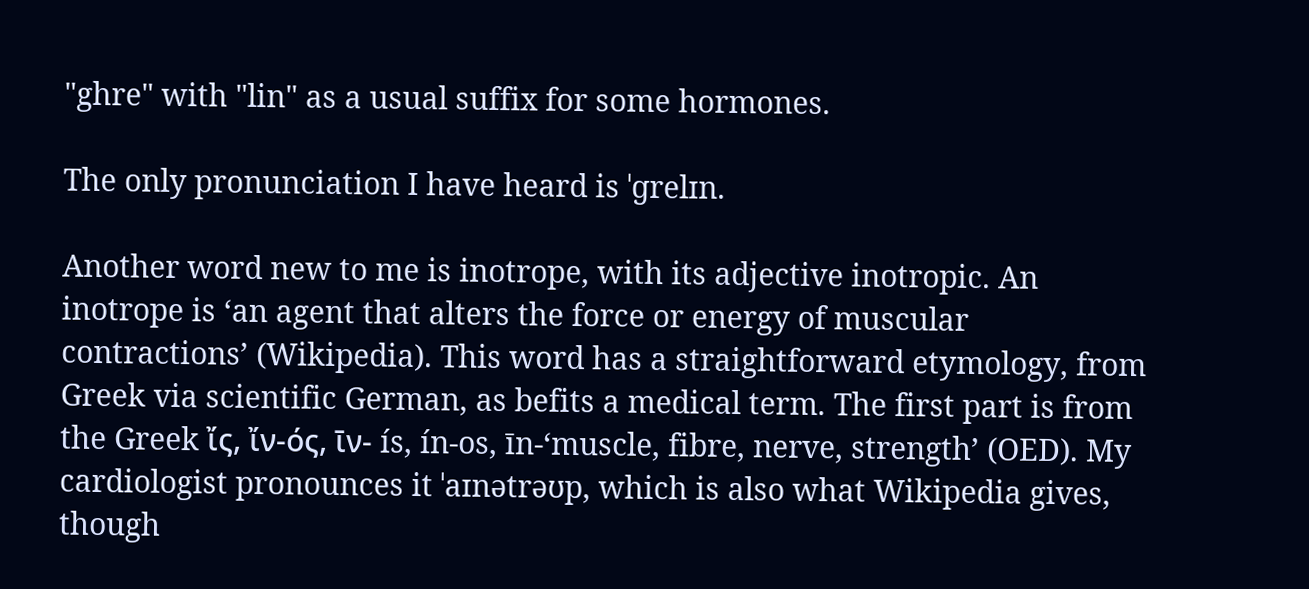"ghre" with "lin" as a usual suffix for some hormones.

The only pronunciation I have heard is ˈɡrelɪn.

Another word new to me is inotrope, with its adjective inotropic. An inotrope is ‘an agent that alters the force or energy of muscular contractions’ (Wikipedia). This word has a straightforward etymology, from Greek via scientific German, as befits a medical term. The first part is from the Greek ἴς, ἴν-ός, ῑν- ís, ín-os, īn-‘muscle, fibre, nerve, strength’ (OED). My cardiologist pronounces it ˈaɪnətrəʊp, which is also what Wikipedia gives, though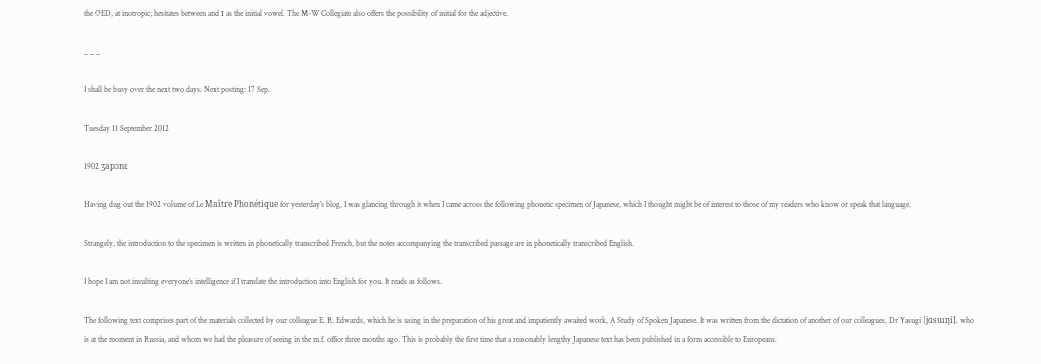the OED, at inotropic, hesitates between and ɪ as the initial vowel. The M-W Collegiate also offers the possibility of initial for the adjective.

_ _ _

I shall be busy over the next two days. Next posting: 17 Sep.

Tuesday 11 September 2012

1902 ʒapɔnɛ

Having dug out the 1902 volume of Le Maître Phonétique for yesterday’s blog, I was glancing through it when I came across the following phonetic specimen of Japanese, which I thought might be of interest to those of my readers who know or speak that language.

Strangely, the introduction to the specimen is written in phonetically transcribed French, but the notes accompanying the transcribed passage are in phonetically transcribed English.

I hope I am not insulting everyone’s intelligence if I translate the introduction into English for you. It reads as follows.

The following text comprises part of the materials collected by our colleague E. R. Edwards, which he is using in the preparation of his great and impatiently awaited work, A Study of Spoken Japanese. It was written from the dictation of another of our colleagues, Dr Yasugi [jɑsɯŋi]. who is at the moment in Russia, and whom we had the pleasure of seeing in the m.f. office three months ago. This is probably the first time that a reasonably lengthy Japanese text has been published in a form accessible to Europeans.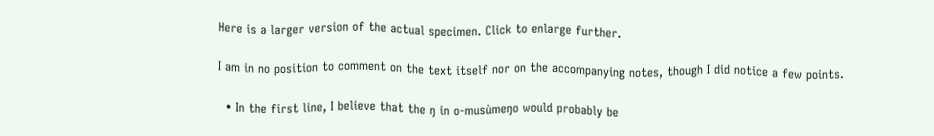Here is a larger version of the actual specimen. Click to enlarge further.

I am in no position to comment on the text itself nor on the accompanying notes, though I did notice a few points.

  • In the first line, I believe that the ŋ in o-musùmeŋo would probably be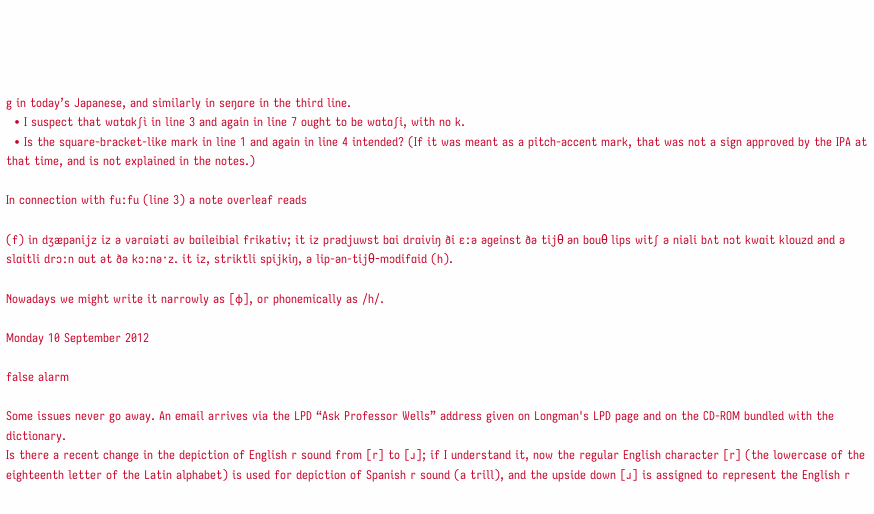g in today’s Japanese, and similarly in seŋɑre in the third line.
  • I suspect that wɑtɑkʃì in line 3 and again in line 7 ought to be wɑtɑʃi, with no k.
  • Is the square-bracket-like mark in line 1 and again in line 4 intended? (If it was meant as a pitch-accent mark, that was not a sign approved by the IPA at that time, and is not explained in the notes.)

In connection with fuːfu (line 3) a note overleaf reads

(f) in dʒæpənijz iz ə vərɑiəti əv bɑileibiəl frikətiv; it iz prədjuwst bɑi drɑiviŋ ði ɛːə əɡeinst ðə tijθ ən bouθ lips witʃ ə niəli bʌt nɔt kwɑit klouzd ənd ə slɑitli drɔːn ɑut ət ðə kɔːnəˑz. it iz, striktli spijkiŋ, ə lip-ən-tijθ-mɔdifɑid (h).

Nowadays we might write it narrowly as [ɸ], or phonemically as /h/.

Monday 10 September 2012

false alarm

Some issues never go away. An email arrives via the LPD “Ask Professor Wells” address given on Longman's LPD page and on the CD-ROM bundled with the dictionary.
Is there a recent change in the depiction of English r sound from [r] to [ɹ]; if I understand it, now the regular English character [r] (the lowercase of the eighteenth letter of the Latin alphabet) is used for depiction of Spanish r sound (a trill), and the upside down [ɹ] is assigned to represent the English r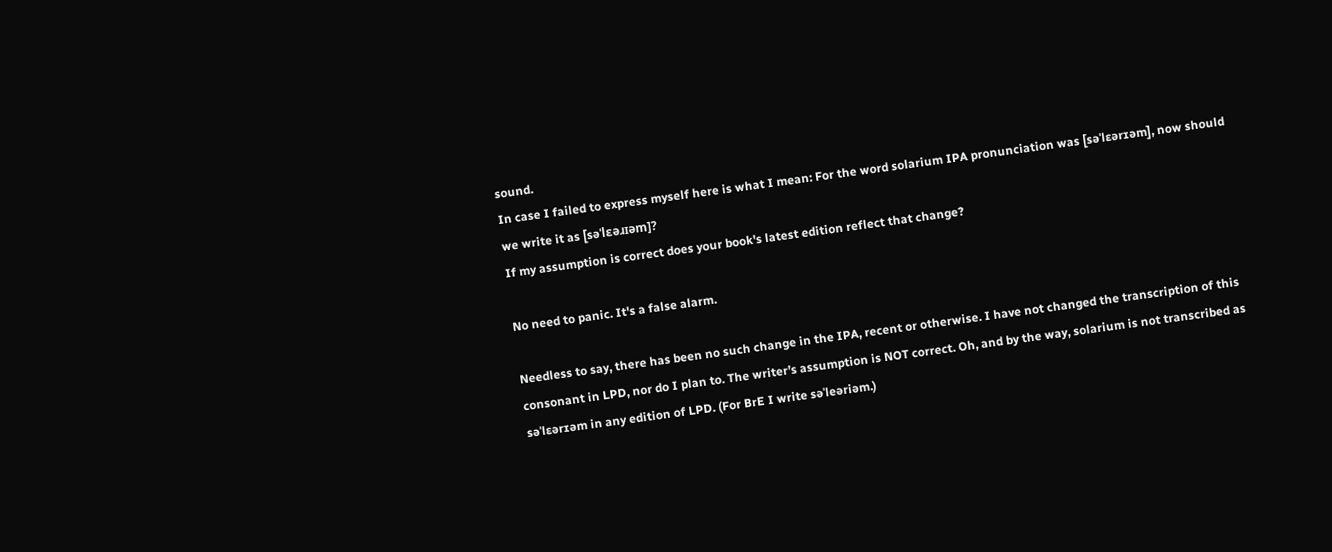sound.
In case I failed to express myself here is what I mean: For the word solarium IPA pronunciation was [səˈlɛərɪəm], now should we write it as [səˈlɛəɹɪəm]?
If my assumption is correct does your book's latest edition reflect that change?

No need to panic. It's a false alarm.

Needless to say, there has been no such change in the IPA, recent or otherwise. I have not changed the transcription of this consonant in LPD, nor do I plan to. The writer’s assumption is NOT correct. Oh, and by the way, solarium is not transcribed as səˈlɛərɪəm in any edition of LPD. (For BrE I write səˈleəriəm.)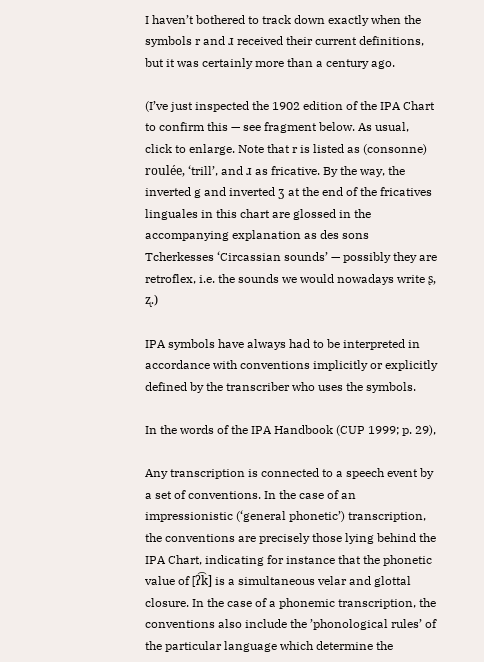I haven’t bothered to track down exactly when the symbols r and ɹ received their current definitions, but it was certainly more than a century ago.

(I’ve just inspected the 1902 edition of the IPA Chart to confirm this — see fragment below. As usual, click to enlarge. Note that r is listed as (consonne) roulée, ‘trill’, and ɹ as fricative. By the way, the inverted g and inverted ʒ at the end of the fricatives linguales in this chart are glossed in the accompanying explanation as des sons Tcherkesses ‘Circassian sounds’ — possibly they are retroflex, i.e. the sounds we would nowadays write ʂ, ʐ.)

IPA symbols have always had to be interpreted in accordance with conventions implicitly or explicitly defined by the transcriber who uses the symbols.

In the words of the IPA Handbook (CUP 1999; p. 29),

Any transcription is connected to a speech event by a set of conventions. In the case of an impressionistic (‘general phonetic’) transcription, the conventions are precisely those lying behind the IPA Chart, indicating for instance that the phonetic value of [ʔ͡k] is a simultaneous velar and glottal closure. In the case of a phonemic transcription, the conventions also include the ’phonological rules’ of the particular language which determine the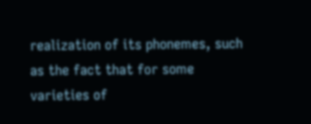realization of its phonemes, such as the fact that for some varieties of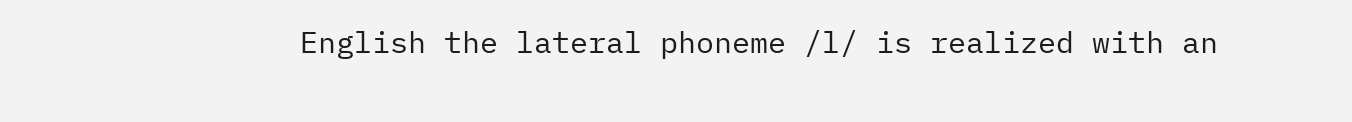English the lateral phoneme /l/ is realized with an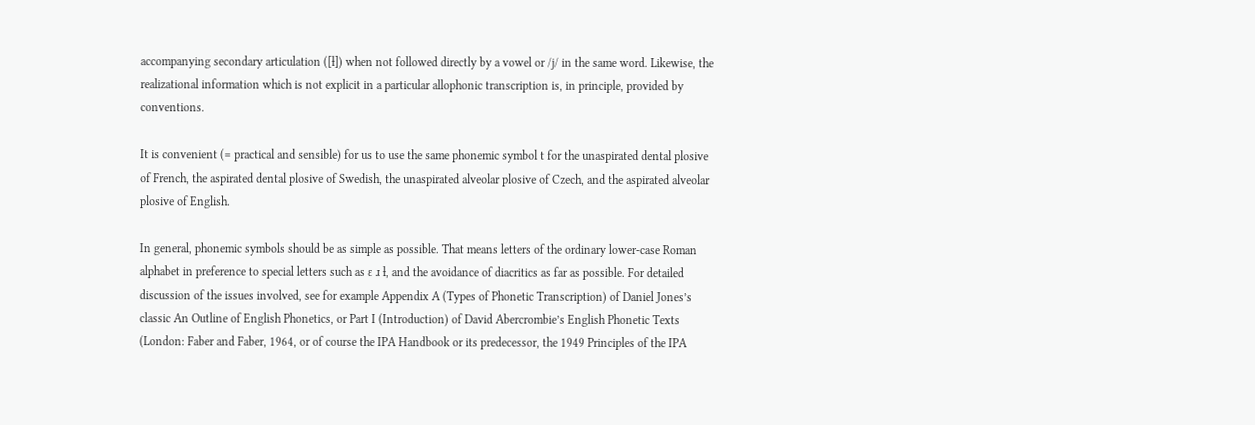accompanying secondary articulation ([ɫ]) when not followed directly by a vowel or /j/ in the same word. Likewise, the realizational information which is not explicit in a particular allophonic transcription is, in principle, provided by conventions.

It is convenient (= practical and sensible) for us to use the same phonemic symbol t for the unaspirated dental plosive of French, the aspirated dental plosive of Swedish, the unaspirated alveolar plosive of Czech, and the aspirated alveolar plosive of English.

In general, phonemic symbols should be as simple as possible. That means letters of the ordinary lower-case Roman alphabet in preference to special letters such as ɛ ɹ ɫ, and the avoidance of diacritics as far as possible. For detailed discussion of the issues involved, see for example Appendix A (Types of Phonetic Transcription) of Daniel Jones’s classic An Outline of English Phonetics, or Part I (Introduction) of David Abercrombie’s English Phonetic Texts (London: Faber and Faber, 1964, or of course the IPA Handbook or its predecessor, the 1949 Principles of the IPA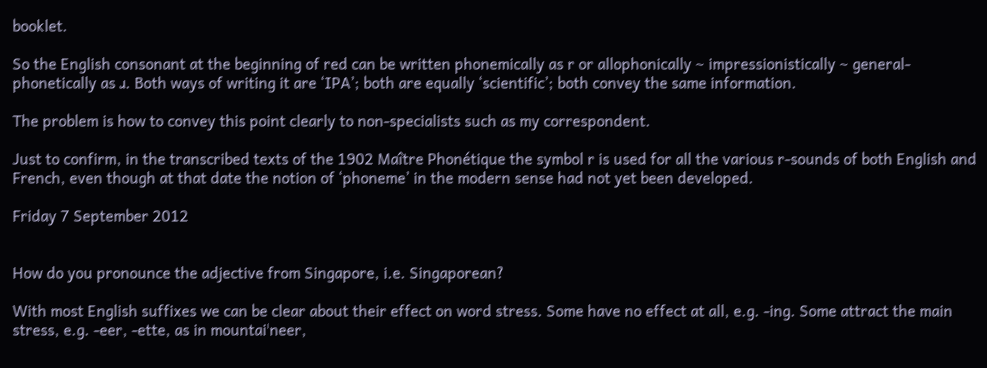booklet.

So the English consonant at the beginning of red can be written phonemically as r or allophonically ~ impressionistically ~ general-phonetically as ɹ. Both ways of writing it are ‘IPA’; both are equally ‘scientific’; both convey the same information.

The problem is how to convey this point clearly to non-specialists such as my correspondent.

Just to confirm, in the transcribed texts of the 1902 Maître Phonétique the symbol r is used for all the various r-sounds of both English and French, even though at that date the notion of ‘phoneme’ in the modern sense had not yet been developed.

Friday 7 September 2012


How do you pronounce the adjective from Singapore, i.e. Singaporean?

With most English suffixes we can be clear about their effect on word stress. Some have no effect at all, e.g. -ing. Some attract the main stress, e.g. -eer, -ette, as in mountaiˈneer,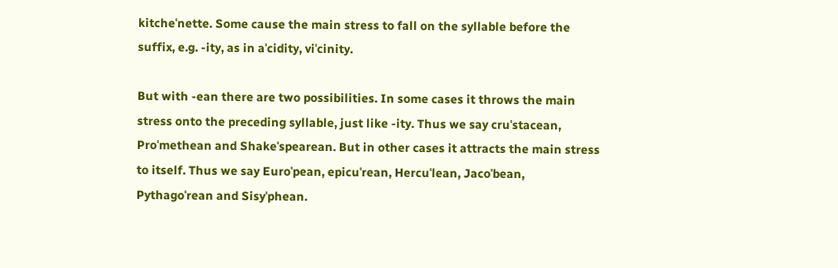kitcheˈnette. Some cause the main stress to fall on the syllable before the suffix, e.g. -ity, as in aˈcidity, viˈcinity.

But with -ean there are two possibilities. In some cases it throws the main stress onto the preceding syllable, just like -ity. Thus we say cruˈstacean, Proˈmethean and Shakeˈspearean. But in other cases it attracts the main stress to itself. Thus we say Euroˈpean, epicuˈrean, Hercuˈlean, Jacoˈbean, Pythagoˈrean and Sisyˈphean.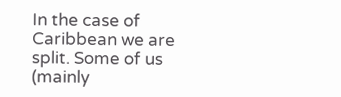In the case of Caribbean we are split. Some of us (mainly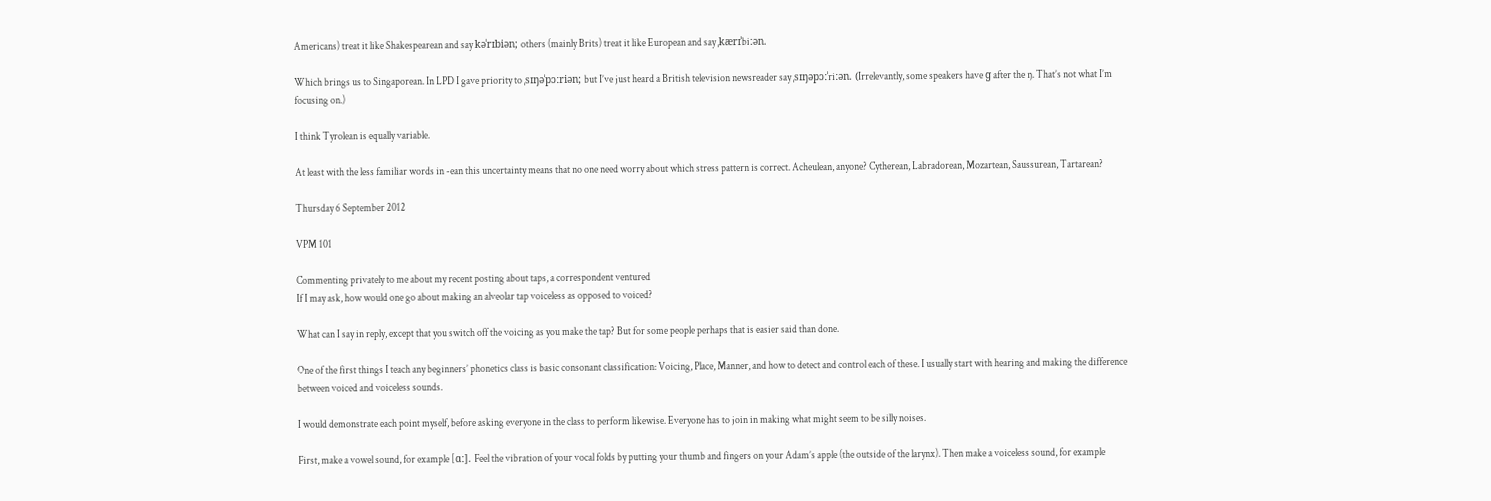Americans) treat it like Shakespearean and say kəˈrɪbiən; others (mainly Brits) treat it like European and say ˌkærɪˈbiːən.

Which brings us to Singaporean. In LPD I gave priority to ˌsɪŋəˈpɔːriən; but I’ve just heard a British television newsreader say ˌsɪŋəpɔːˈriːən. (Irrelevantly, some speakers have ɡ after the ŋ. That’s not what I’m focusing on.)

I think Tyrolean is equally variable.

At least with the less familiar words in -ean this uncertainty means that no one need worry about which stress pattern is correct. Acheulean, anyone? Cytherean, Labradorean, Mozartean, Saussurean, Tartarean?

Thursday 6 September 2012

VPM 101

Commenting privately to me about my recent posting about taps, a correspondent ventured
If I may ask, how would one go about making an alveolar tap voiceless as opposed to voiced?

What can I say in reply, except that you switch off the voicing as you make the tap? But for some people perhaps that is easier said than done.

One of the first things I teach any beginners’ phonetics class is basic consonant classification: Voicing, Place, Manner, and how to detect and control each of these. I usually start with hearing and making the difference between voiced and voiceless sounds.

I would demonstrate each point myself, before asking everyone in the class to perform likewise. Everyone has to join in making what might seem to be silly noises.

First, make a vowel sound, for example [ɑː]. Feel the vibration of your vocal folds by putting your thumb and fingers on your Adam’s apple (the outside of the larynx). Then make a voiceless sound, for example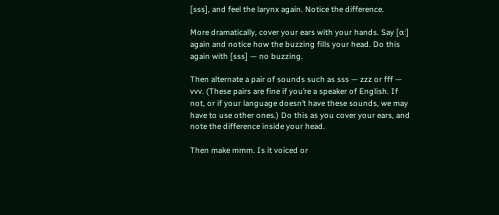[sss], and feel the larynx again. Notice the difference.

More dramatically, cover your ears with your hands. Say [ɑː] again and notice how the buzzing fills your head. Do this again with [sss] — no buzzing.

Then alternate a pair of sounds such as sss — zzz or fff — vvv. (These pairs are fine if you’re a speaker of English. If not, or if your language doesn’t have these sounds, we may have to use other ones.) Do this as you cover your ears, and note the difference inside your head.

Then make mmm. Is it voiced or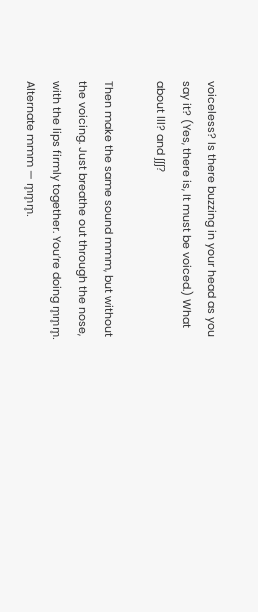voiceless? Is there buzzing in your head as you say it? (Yes, there is, It must be voiced.) What about lll? and ʃʃʃ?

Then make the same sound mmm, but without the voicing. Just breathe out through the nose, with the lips firmly together. You’re doing m̥m̥m̥. Alternate mmm — m̥m̥m̥.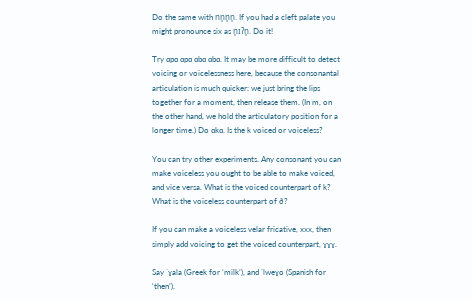Do the same with nn̥n̥n̥. If you had a cleft palate you might pronounce six as n̥ɪʔn̥. Do it!

Try ɑpɑ ɑpɑ ɑbɑ ɑbɑ. It may be more difficult to detect voicing or voicelessness here, because the consonantal articulation is much quicker: we just bring the lips together for a moment, then release them. (In m, on the other hand, we hold the articulatory position for a longer time.) Do ɑkɑ. Is the k voiced or voiceless?

You can try other experiments. Any consonant you can make voiceless you ought to be able to make voiced, and vice versa. What is the voiced counterpart of k? What is the voiceless counterpart of ð?

If you can make a voiceless velar fricative, xxx, then simply add voicing to get the voiced counterpart, ɣɣɣ.

Say ˈɣala (Greek for ‘milk’), and ˈlweɣo (Spanish for ‘then’).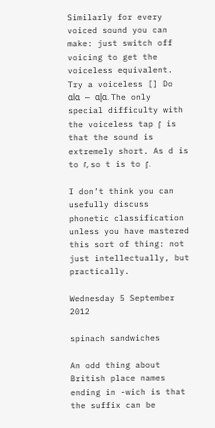Similarly for every voiced sound you can make: just switch off voicing to get the voiceless equivalent. Try a voiceless [] Do ɑlɑ — ɑl̥ɑ. The only special difficulty with the voiceless tap ɾ̥ is that the sound is extremely short. As d is to ɾ, so t is to ɾ̥.

I don’t think you can usefully discuss phonetic classification unless you have mastered this sort of thing: not just intellectually, but practically.

Wednesday 5 September 2012

spinach sandwiches

An odd thing about British place names ending in -wich is that the suffix can be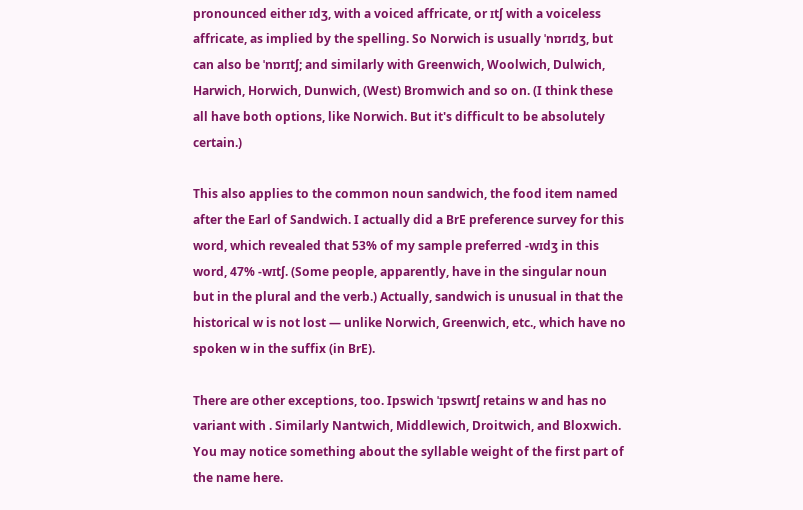pronounced either ɪdʒ, with a voiced affricate, or ɪtʃ with a voiceless affricate, as implied by the spelling. So Norwich is usually ˈnɒrɪdʒ, but can also be ˈnɒrɪtʃ; and similarly with Greenwich, Woolwich, Dulwich, Harwich, Horwich, Dunwich, (West) Bromwich and so on. (I think these all have both options, like Norwich. But it's difficult to be absolutely certain.)

This also applies to the common noun sandwich, the food item named after the Earl of Sandwich. I actually did a BrE preference survey for this word, which revealed that 53% of my sample preferred -wɪdʒ in this word, 47% -wɪtʃ. (Some people, apparently, have in the singular noun but in the plural and the verb.) Actually, sandwich is unusual in that the historical w is not lost — unlike Norwich, Greenwich, etc., which have no spoken w in the suffix (in BrE).

There are other exceptions, too. Ipswich ˈɪpswɪtʃ retains w and has no variant with . Similarly Nantwich, Middlewich, Droitwich, and Bloxwich. You may notice something about the syllable weight of the first part of the name here.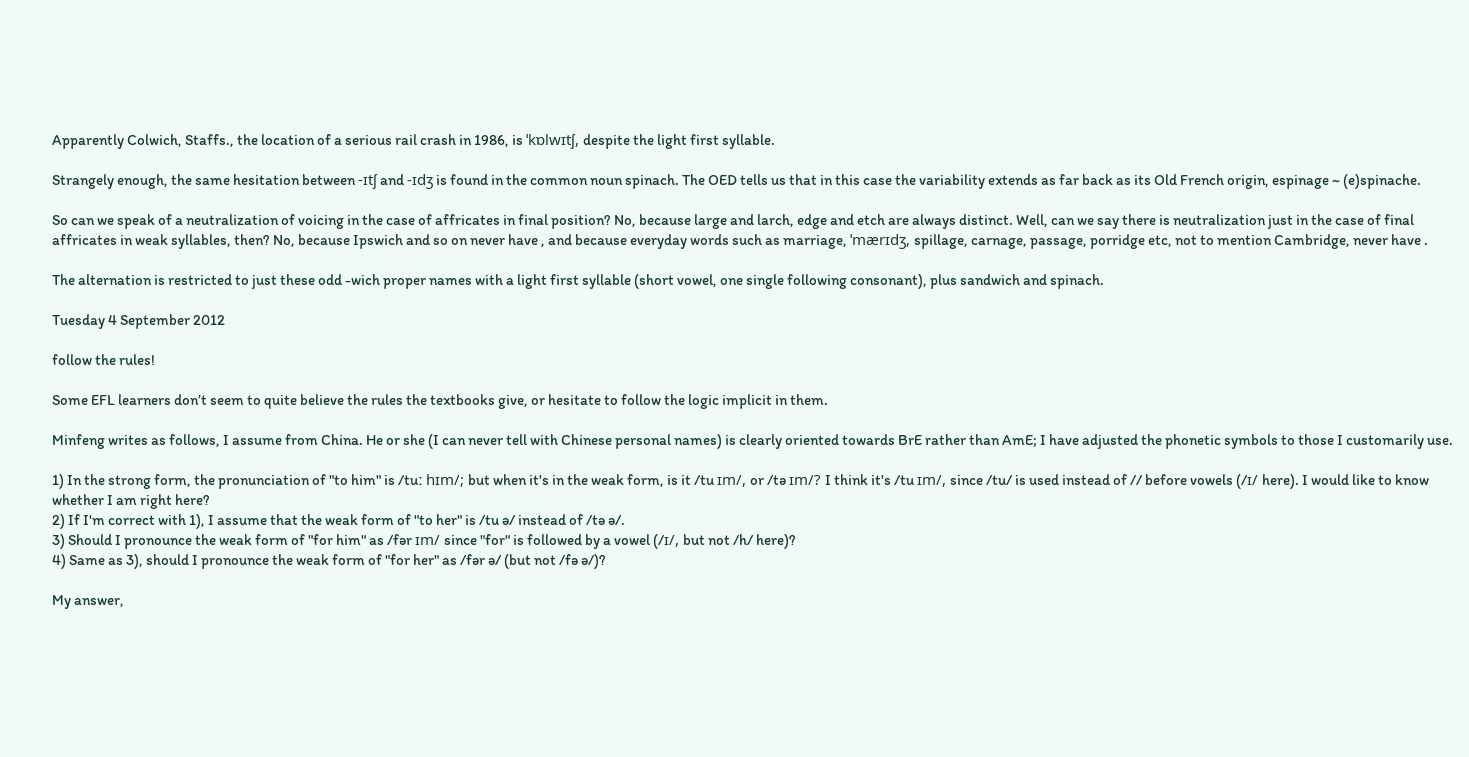Apparently Colwich, Staffs., the location of a serious rail crash in 1986, is ˈkɒlwɪtʃ, despite the light first syllable.

Strangely enough, the same hesitation between -ɪtʃ and -ɪdʒ is found in the common noun spinach. The OED tells us that in this case the variability extends as far back as its Old French origin, espinage ~ (e)spinache.

So can we speak of a neutralization of voicing in the case of affricates in final position? No, because large and larch, edge and etch are always distinct. Well, can we say there is neutralization just in the case of final affricates in weak syllables, then? No, because Ipswich and so on never have , and because everyday words such as marriage, ˈmærɪdʒ, spillage, carnage, passage, porridge etc, not to mention Cambridge, never have .

The alternation is restricted to just these odd -wich proper names with a light first syllable (short vowel, one single following consonant), plus sandwich and spinach.

Tuesday 4 September 2012

follow the rules!

Some EFL learners don’t seem to quite believe the rules the textbooks give, or hesitate to follow the logic implicit in them.

Minfeng writes as follows, I assume from China. He or she (I can never tell with Chinese personal names) is clearly oriented towards BrE rather than AmE; I have adjusted the phonetic symbols to those I customarily use.

1) In the strong form, the pronunciation of "to him" is /tuː hɪm/; but when it's in the weak form, is it /tu ɪm/, or /tə ɪm/? I think it's /tu ɪm/, since /tu/ is used instead of // before vowels (/ɪ/ here). I would like to know whether I am right here?
2) If I'm correct with 1), I assume that the weak form of "to her" is /tu ə/ instead of /tə ə/.
3) Should I pronounce the weak form of "for him" as /fər ɪm/ since "for" is followed by a vowel (/ɪ/, but not /h/ here)?
4) Same as 3), should I pronounce the weak form of "for her" as /fər ə/ (but not /fə ə/)?

My answer,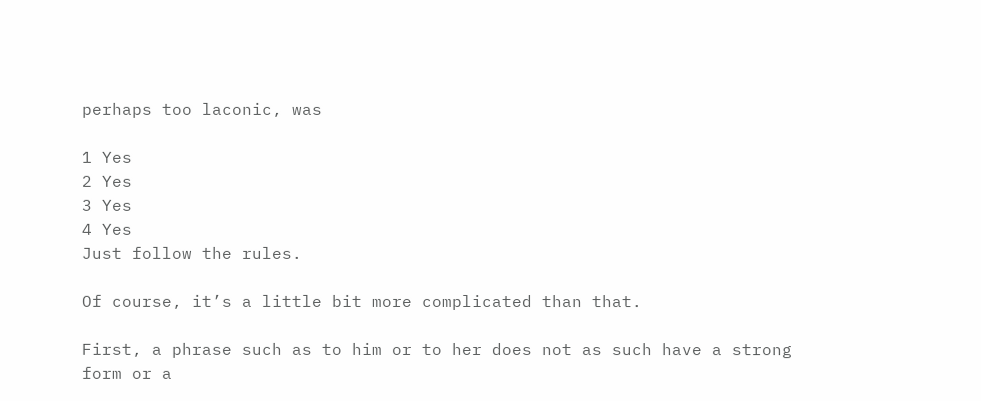perhaps too laconic, was

1 Yes
2 Yes
3 Yes
4 Yes
Just follow the rules.

Of course, it’s a little bit more complicated than that.

First, a phrase such as to him or to her does not as such have a strong form or a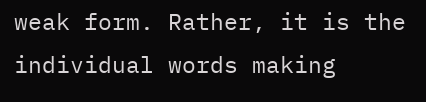weak form. Rather, it is the individual words making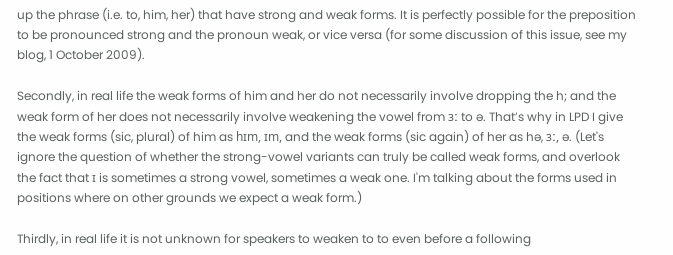up the phrase (i.e. to, him, her) that have strong and weak forms. It is perfectly possible for the preposition to be pronounced strong and the pronoun weak, or vice versa (for some discussion of this issue, see my blog, 1 October 2009).

Secondly, in real life the weak forms of him and her do not necessarily involve dropping the h; and the weak form of her does not necessarily involve weakening the vowel from ɜː to ə. That’s why in LPD I give the weak forms (sic, plural) of him as hɪm, ɪm, and the weak forms (sic again) of her as hə, ɜː, ə. (Let's ignore the question of whether the strong-vowel variants can truly be called weak forms, and overlook the fact that ɪ is sometimes a strong vowel, sometimes a weak one. I'm talking about the forms used in positions where on other grounds we expect a weak form.)

Thirdly, in real life it is not unknown for speakers to weaken to to even before a following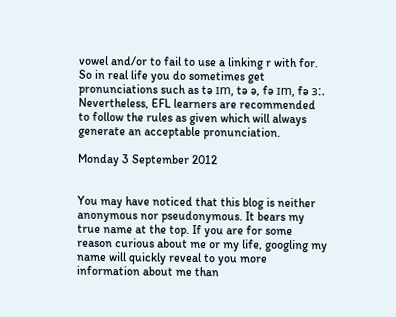vowel and/or to fail to use a linking r with for. So in real life you do sometimes get pronunciations such as tə ɪm, tə ə, fə ɪm, fə ɜː. Nevertheless, EFL learners are recommended to follow the rules as given which will always generate an acceptable pronunciation.

Monday 3 September 2012


You may have noticed that this blog is neither anonymous nor pseudonymous. It bears my true name at the top. If you are for some reason curious about me or my life, googling my name will quickly reveal to you more information about me than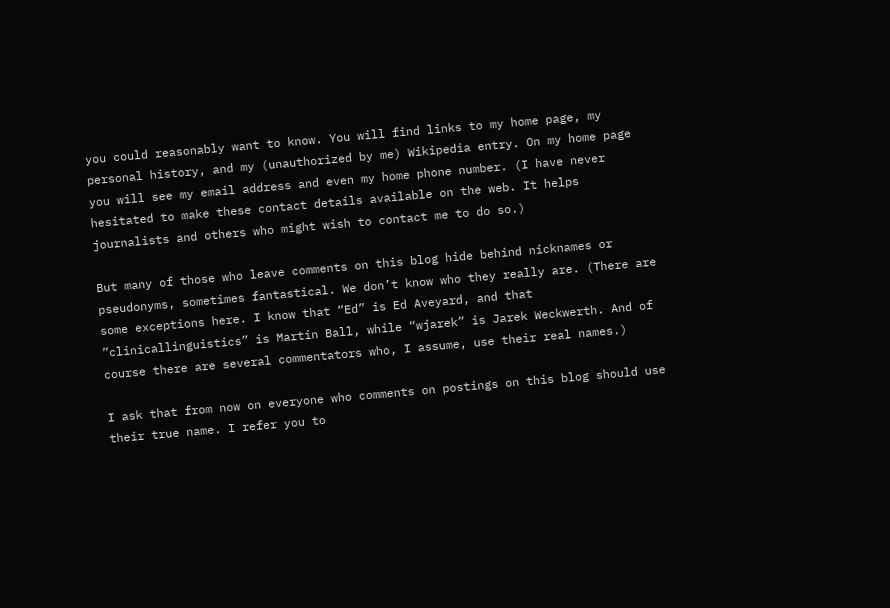you could reasonably want to know. You will find links to my home page, my personal history, and my (unauthorized by me) Wikipedia entry. On my home page you will see my email address and even my home phone number. (I have never hesitated to make these contact details available on the web. It helps journalists and others who might wish to contact me to do so.)

But many of those who leave comments on this blog hide behind nicknames or pseudonyms, sometimes fantastical. We don’t know who they really are. (There are some exceptions here. I know that “Ed” is Ed Aveyard, and that ”clinicallinguistics” is Martin Ball, while “wjarek” is Jarek Weckwerth. And of course there are several commentators who, I assume, use their real names.)

I ask that from now on everyone who comments on postings on this blog should use their true name. I refer you to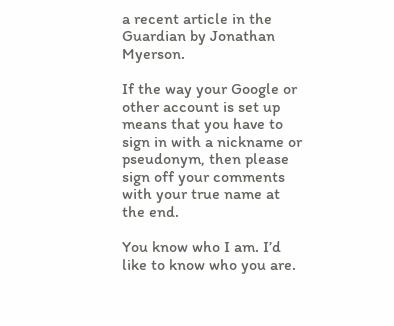a recent article in the Guardian by Jonathan Myerson.

If the way your Google or other account is set up means that you have to sign in with a nickname or pseudonym, then please sign off your comments with your true name at the end.

You know who I am. I’d like to know who you are.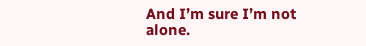And I’m sure I’m not alone.